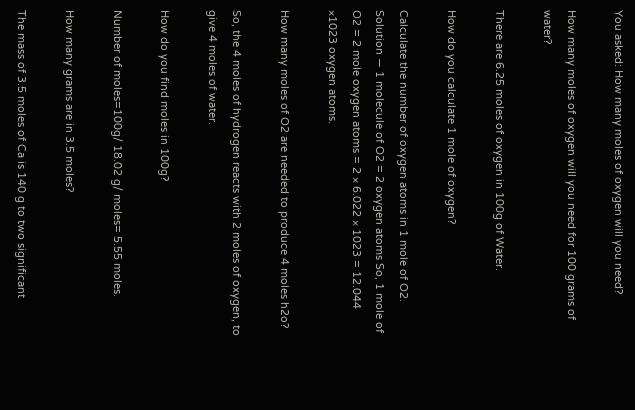You asked: How many moles of oxygen will you need?

How many moles of oxygen will you need for 100 grams of water?

There are 6.25 moles of oxygen in 100g of Water.

How do you calculate 1 mole of oxygen?

Calculate the number of oxygen atoms in 1 mole of O2. Solution — 1 molecule of O2 = 2 oxygen atoms So, 1 mole of O2 = 2 mole oxygen atoms = 2 × 6.022 × 1023 = 12.044 ×1023 oxygen atoms.

How many moles of O2 are needed to produce 4 moles h2o?

So, the 4 moles of hydrogen reacts with 2 moles of oxygen, to give 4 moles of water.

How do you find moles in 100g?

Number of moles=100g/ 18.02 g/ moles= 5.55 moles.

How many grams are in 3.5 moles?

The mass of 3.5 moles of Ca is 140 g to two significant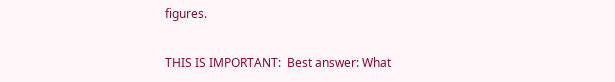figures.

THIS IS IMPORTANT:  Best answer: What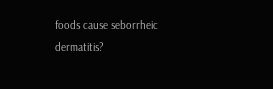foods cause seborrheic dermatitis?